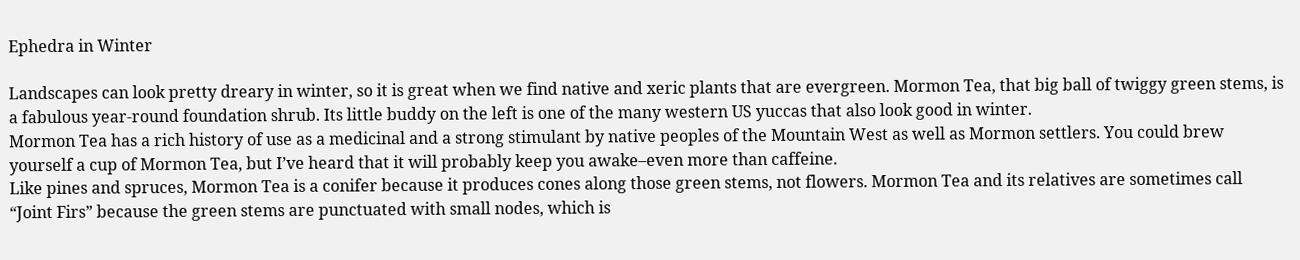Ephedra in Winter

Landscapes can look pretty dreary in winter, so it is great when we find native and xeric plants that are evergreen. Mormon Tea, that big ball of twiggy green stems, is a fabulous year-round foundation shrub. Its little buddy on the left is one of the many western US yuccas that also look good in winter.
Mormon Tea has a rich history of use as a medicinal and a strong stimulant by native peoples of the Mountain West as well as Mormon settlers. You could brew yourself a cup of Mormon Tea, but I’ve heard that it will probably keep you awake–even more than caffeine.
Like pines and spruces, Mormon Tea is a conifer because it produces cones along those green stems, not flowers. Mormon Tea and its relatives are sometimes call “Joint Firs” because the green stems are punctuated with small nodes, which is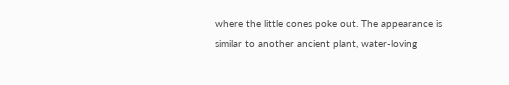where the little cones poke out. The appearance is similar to another ancient plant, water-loving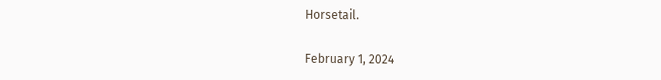Horsetail.

February 1, 2024